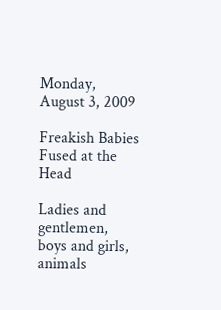Monday, August 3, 2009

Freakish Babies Fused at the Head

Ladies and gentlemen, boys and girls, animals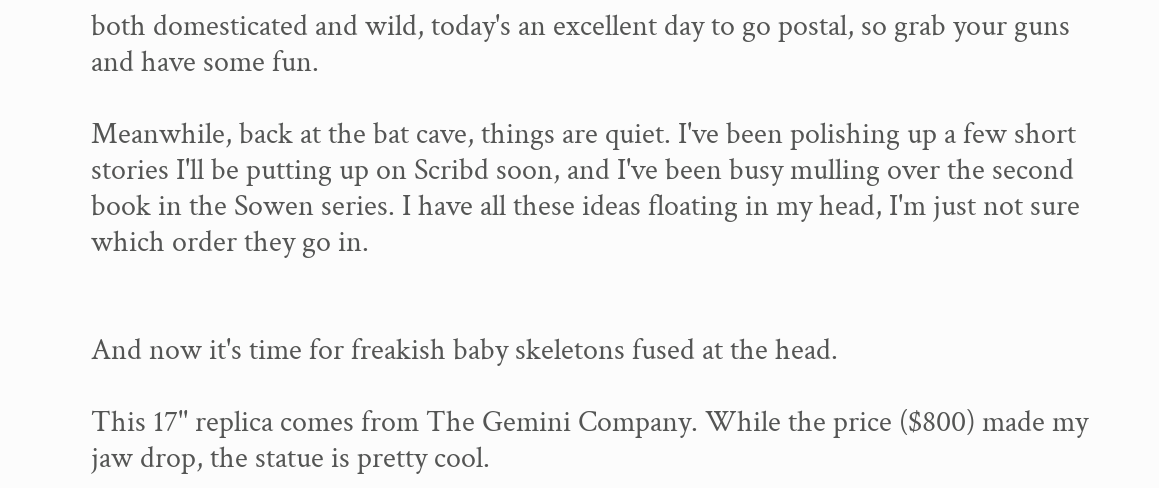both domesticated and wild, today's an excellent day to go postal, so grab your guns and have some fun.

Meanwhile, back at the bat cave, things are quiet. I've been polishing up a few short stories I'll be putting up on Scribd soon, and I've been busy mulling over the second book in the Sowen series. I have all these ideas floating in my head, I'm just not sure which order they go in.


And now it's time for freakish baby skeletons fused at the head.

This 17'' replica comes from The Gemini Company. While the price ($800) made my jaw drop, the statue is pretty cool.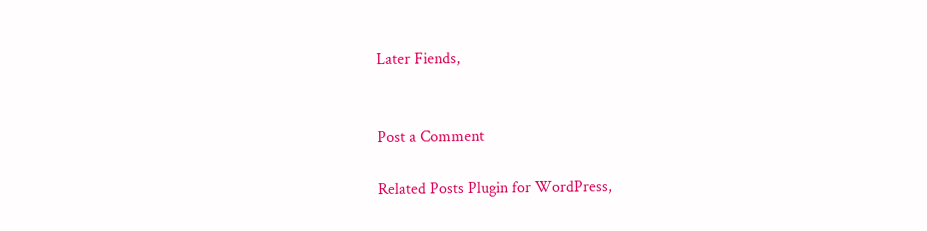Later Fiends,


Post a Comment

Related Posts Plugin for WordPress,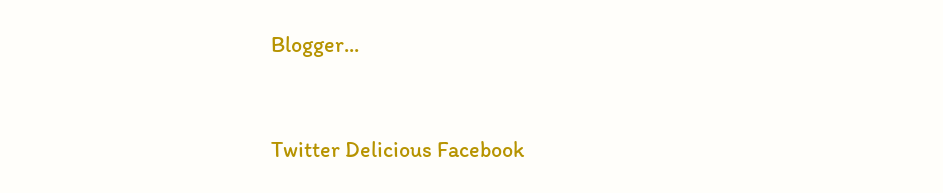Blogger...


Twitter Delicious Facebook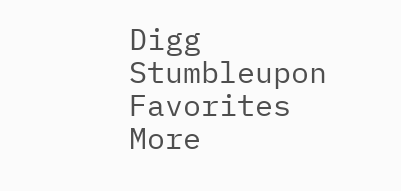Digg Stumbleupon Favorites More